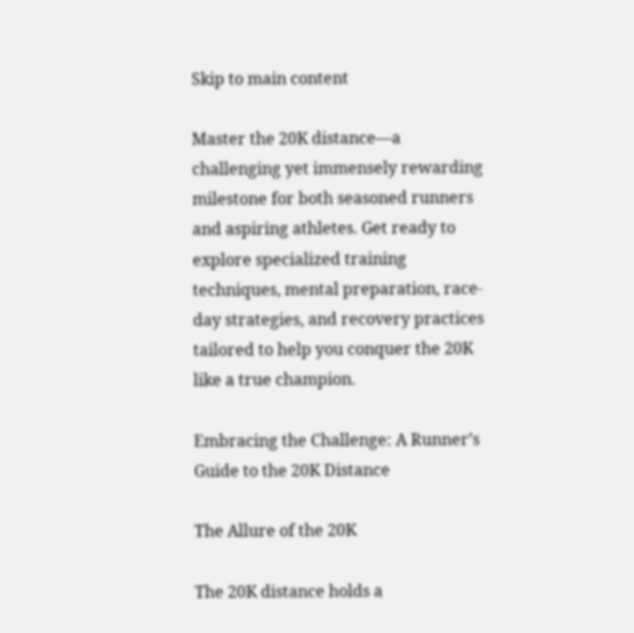Skip to main content

Master the 20K distance—a challenging yet immensely rewarding milestone for both seasoned runners and aspiring athletes. Get ready to explore specialized training techniques, mental preparation, race-day strategies, and recovery practices tailored to help you conquer the 20K like a true champion.

Embracing the Challenge: A Runner’s Guide to the 20K Distance

The Allure of the 20K

The 20K distance holds a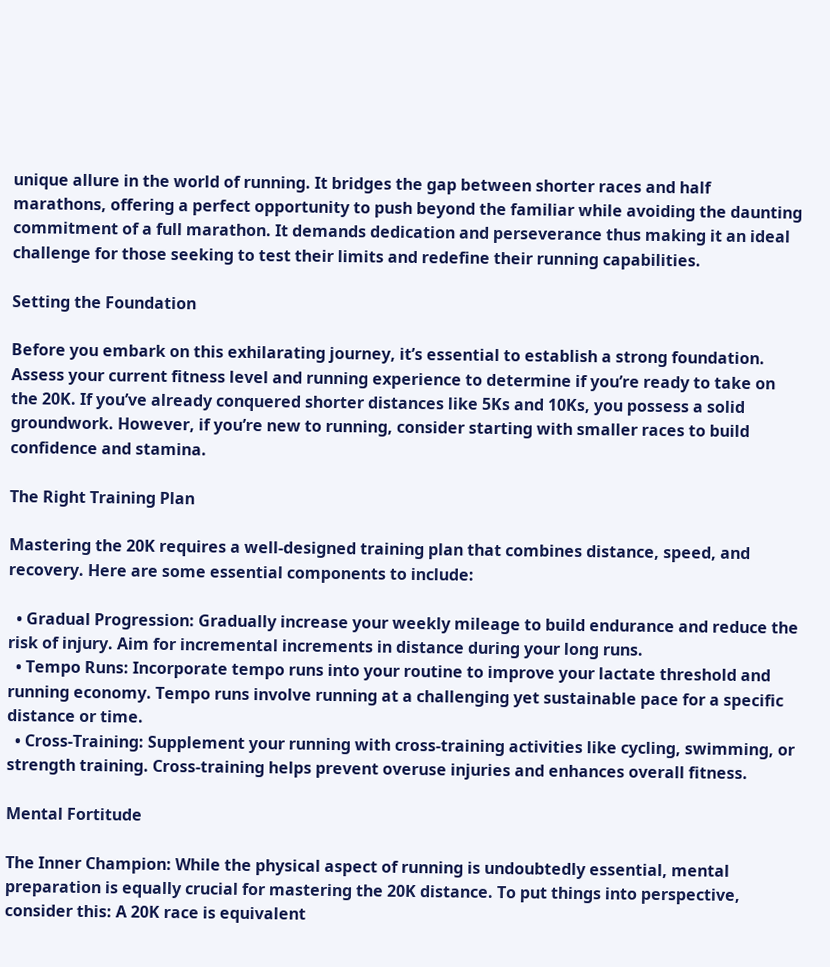unique allure in the world of running. It bridges the gap between shorter races and half marathons, offering a perfect opportunity to push beyond the familiar while avoiding the daunting commitment of a full marathon. It demands dedication and perseverance thus making it an ideal challenge for those seeking to test their limits and redefine their running capabilities.

Setting the Foundation

Before you embark on this exhilarating journey, it’s essential to establish a strong foundation. Assess your current fitness level and running experience to determine if you’re ready to take on the 20K. If you’ve already conquered shorter distances like 5Ks and 10Ks, you possess a solid groundwork. However, if you’re new to running, consider starting with smaller races to build confidence and stamina.

The Right Training Plan

Mastering the 20K requires a well-designed training plan that combines distance, speed, and recovery. Here are some essential components to include:

  • Gradual Progression: Gradually increase your weekly mileage to build endurance and reduce the risk of injury. Aim for incremental increments in distance during your long runs.
  • Tempo Runs: Incorporate tempo runs into your routine to improve your lactate threshold and running economy. Tempo runs involve running at a challenging yet sustainable pace for a specific distance or time.
  • Cross-Training: Supplement your running with cross-training activities like cycling, swimming, or strength training. Cross-training helps prevent overuse injuries and enhances overall fitness.

Mental Fortitude

The Inner Champion: While the physical aspect of running is undoubtedly essential, mental preparation is equally crucial for mastering the 20K distance. To put things into perspective, consider this: A 20K race is equivalent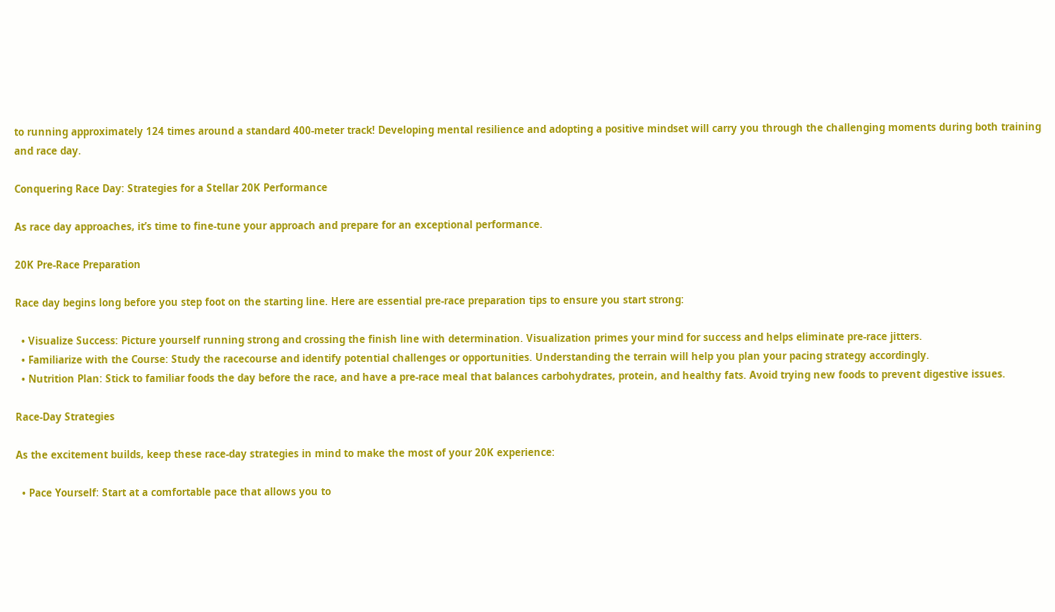to running approximately 124 times around a standard 400-meter track! Developing mental resilience and adopting a positive mindset will carry you through the challenging moments during both training and race day.

Conquering Race Day: Strategies for a Stellar 20K Performance

As race day approaches, it’s time to fine-tune your approach and prepare for an exceptional performance.

20K Pre-Race Preparation

Race day begins long before you step foot on the starting line. Here are essential pre-race preparation tips to ensure you start strong:

  • Visualize Success: Picture yourself running strong and crossing the finish line with determination. Visualization primes your mind for success and helps eliminate pre-race jitters.
  • Familiarize with the Course: Study the racecourse and identify potential challenges or opportunities. Understanding the terrain will help you plan your pacing strategy accordingly.
  • Nutrition Plan: Stick to familiar foods the day before the race, and have a pre-race meal that balances carbohydrates, protein, and healthy fats. Avoid trying new foods to prevent digestive issues.

Race-Day Strategies

As the excitement builds, keep these race-day strategies in mind to make the most of your 20K experience:

  • Pace Yourself: Start at a comfortable pace that allows you to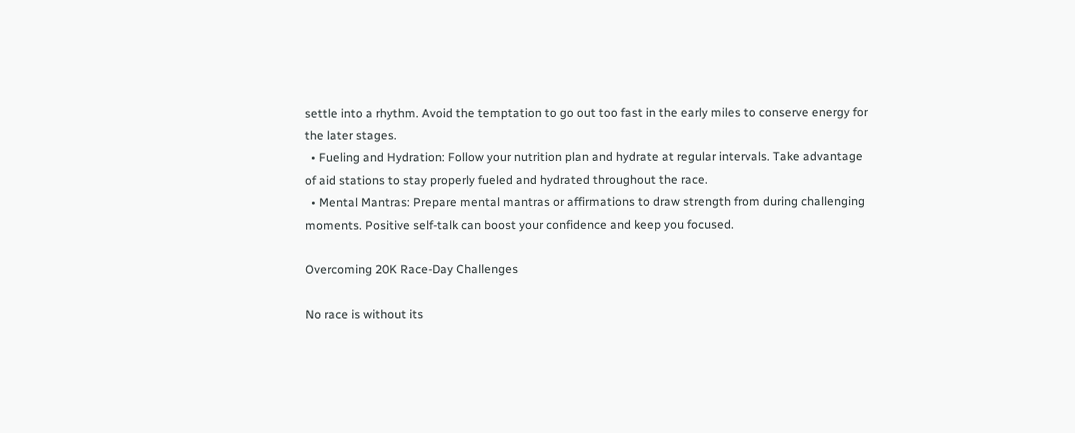settle into a rhythm. Avoid the temptation to go out too fast in the early miles to conserve energy for the later stages.
  • Fueling and Hydration: Follow your nutrition plan and hydrate at regular intervals. Take advantage of aid stations to stay properly fueled and hydrated throughout the race.
  • Mental Mantras: Prepare mental mantras or affirmations to draw strength from during challenging moments. Positive self-talk can boost your confidence and keep you focused.

Overcoming 20K Race-Day Challenges

No race is without its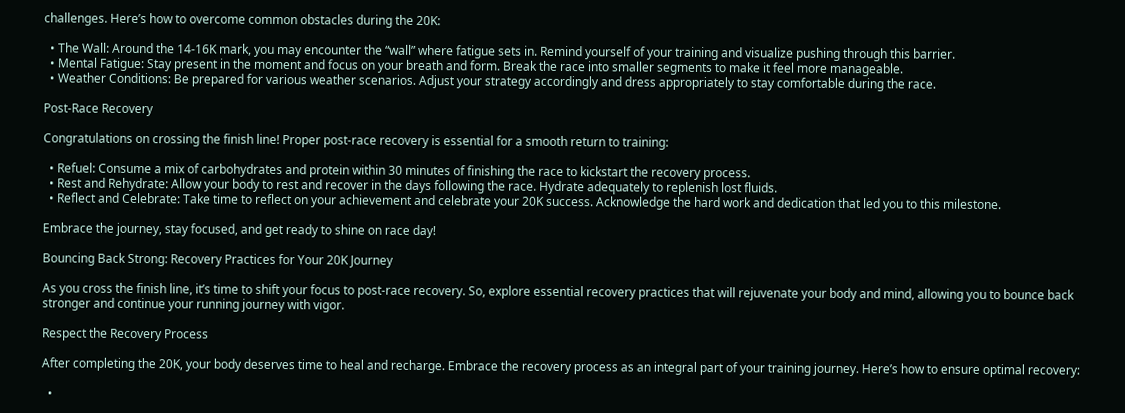challenges. Here’s how to overcome common obstacles during the 20K:

  • The Wall: Around the 14-16K mark, you may encounter the “wall” where fatigue sets in. Remind yourself of your training and visualize pushing through this barrier.
  • Mental Fatigue: Stay present in the moment and focus on your breath and form. Break the race into smaller segments to make it feel more manageable.
  • Weather Conditions: Be prepared for various weather scenarios. Adjust your strategy accordingly and dress appropriately to stay comfortable during the race.

Post-Race Recovery

Congratulations on crossing the finish line! Proper post-race recovery is essential for a smooth return to training:

  • Refuel: Consume a mix of carbohydrates and protein within 30 minutes of finishing the race to kickstart the recovery process.
  • Rest and Rehydrate: Allow your body to rest and recover in the days following the race. Hydrate adequately to replenish lost fluids.
  • Reflect and Celebrate: Take time to reflect on your achievement and celebrate your 20K success. Acknowledge the hard work and dedication that led you to this milestone.

Embrace the journey, stay focused, and get ready to shine on race day!

Bouncing Back Strong: Recovery Practices for Your 20K Journey

As you cross the finish line, it’s time to shift your focus to post-race recovery. So, explore essential recovery practices that will rejuvenate your body and mind, allowing you to bounce back stronger and continue your running journey with vigor.

Respect the Recovery Process

After completing the 20K, your body deserves time to heal and recharge. Embrace the recovery process as an integral part of your training journey. Here’s how to ensure optimal recovery:

  •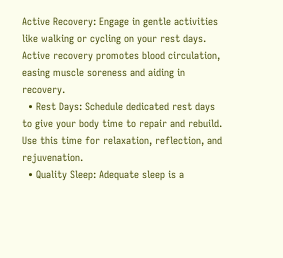Active Recovery: Engage in gentle activities like walking or cycling on your rest days. Active recovery promotes blood circulation, easing muscle soreness and aiding in recovery.
  • Rest Days: Schedule dedicated rest days to give your body time to repair and rebuild. Use this time for relaxation, reflection, and rejuvenation.
  • Quality Sleep: Adequate sleep is a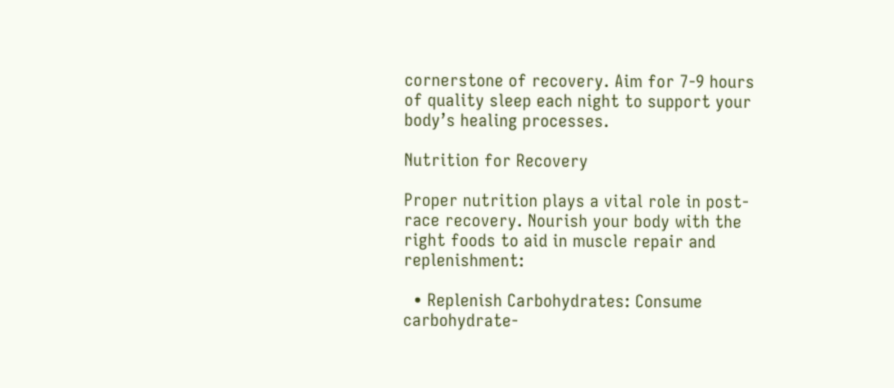cornerstone of recovery. Aim for 7-9 hours of quality sleep each night to support your body’s healing processes.

Nutrition for Recovery

Proper nutrition plays a vital role in post-race recovery. Nourish your body with the right foods to aid in muscle repair and replenishment:

  • Replenish Carbohydrates: Consume carbohydrate-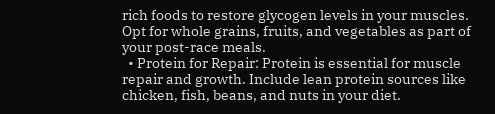rich foods to restore glycogen levels in your muscles. Opt for whole grains, fruits, and vegetables as part of your post-race meals.
  • Protein for Repair: Protein is essential for muscle repair and growth. Include lean protein sources like chicken, fish, beans, and nuts in your diet.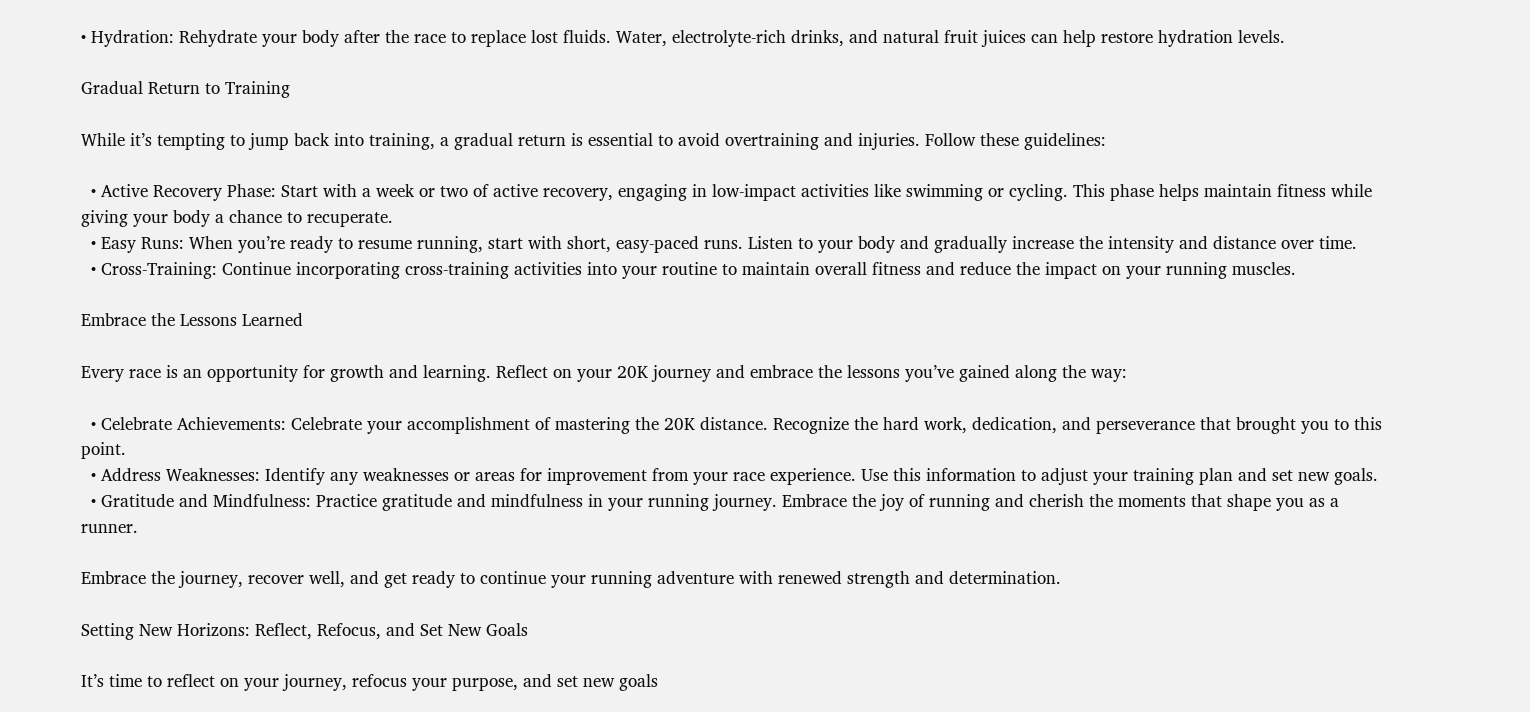• Hydration: Rehydrate your body after the race to replace lost fluids. Water, electrolyte-rich drinks, and natural fruit juices can help restore hydration levels.

Gradual Return to Training

While it’s tempting to jump back into training, a gradual return is essential to avoid overtraining and injuries. Follow these guidelines:

  • Active Recovery Phase: Start with a week or two of active recovery, engaging in low-impact activities like swimming or cycling. This phase helps maintain fitness while giving your body a chance to recuperate.
  • Easy Runs: When you’re ready to resume running, start with short, easy-paced runs. Listen to your body and gradually increase the intensity and distance over time.
  • Cross-Training: Continue incorporating cross-training activities into your routine to maintain overall fitness and reduce the impact on your running muscles.

Embrace the Lessons Learned

Every race is an opportunity for growth and learning. Reflect on your 20K journey and embrace the lessons you’ve gained along the way:

  • Celebrate Achievements: Celebrate your accomplishment of mastering the 20K distance. Recognize the hard work, dedication, and perseverance that brought you to this point.
  • Address Weaknesses: Identify any weaknesses or areas for improvement from your race experience. Use this information to adjust your training plan and set new goals.
  • Gratitude and Mindfulness: Practice gratitude and mindfulness in your running journey. Embrace the joy of running and cherish the moments that shape you as a runner.

Embrace the journey, recover well, and get ready to continue your running adventure with renewed strength and determination.

Setting New Horizons: Reflect, Refocus, and Set New Goals

It’s time to reflect on your journey, refocus your purpose, and set new goals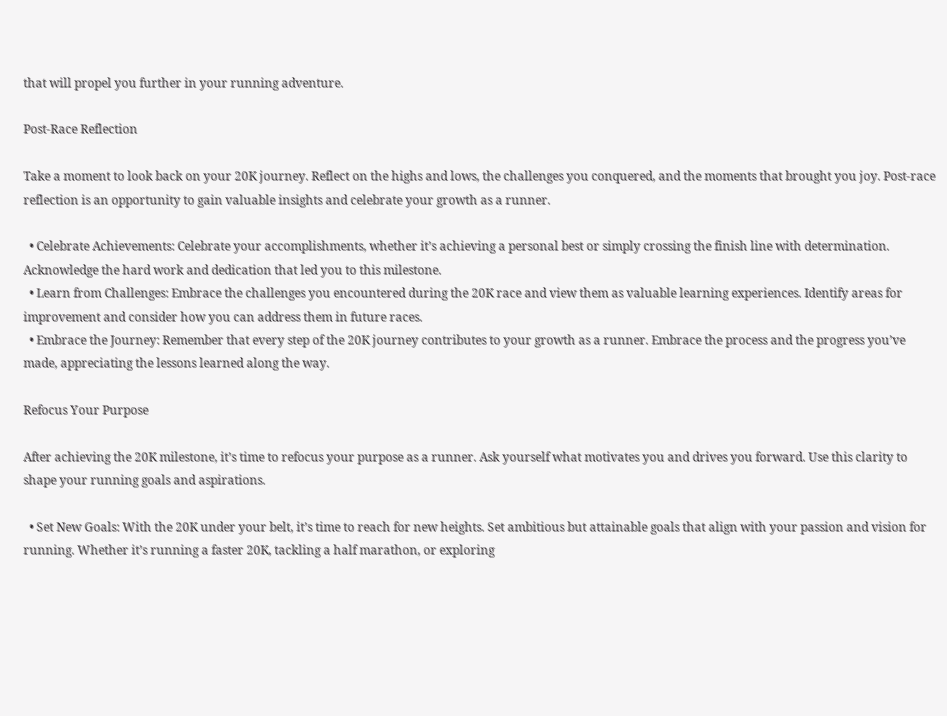that will propel you further in your running adventure.

Post-Race Reflection

Take a moment to look back on your 20K journey. Reflect on the highs and lows, the challenges you conquered, and the moments that brought you joy. Post-race reflection is an opportunity to gain valuable insights and celebrate your growth as a runner.

  • Celebrate Achievements: Celebrate your accomplishments, whether it’s achieving a personal best or simply crossing the finish line with determination. Acknowledge the hard work and dedication that led you to this milestone.
  • Learn from Challenges: Embrace the challenges you encountered during the 20K race and view them as valuable learning experiences. Identify areas for improvement and consider how you can address them in future races.
  • Embrace the Journey: Remember that every step of the 20K journey contributes to your growth as a runner. Embrace the process and the progress you’ve made, appreciating the lessons learned along the way.

Refocus Your Purpose

After achieving the 20K milestone, it’s time to refocus your purpose as a runner. Ask yourself what motivates you and drives you forward. Use this clarity to shape your running goals and aspirations.

  • Set New Goals: With the 20K under your belt, it’s time to reach for new heights. Set ambitious but attainable goals that align with your passion and vision for running. Whether it’s running a faster 20K, tackling a half marathon, or exploring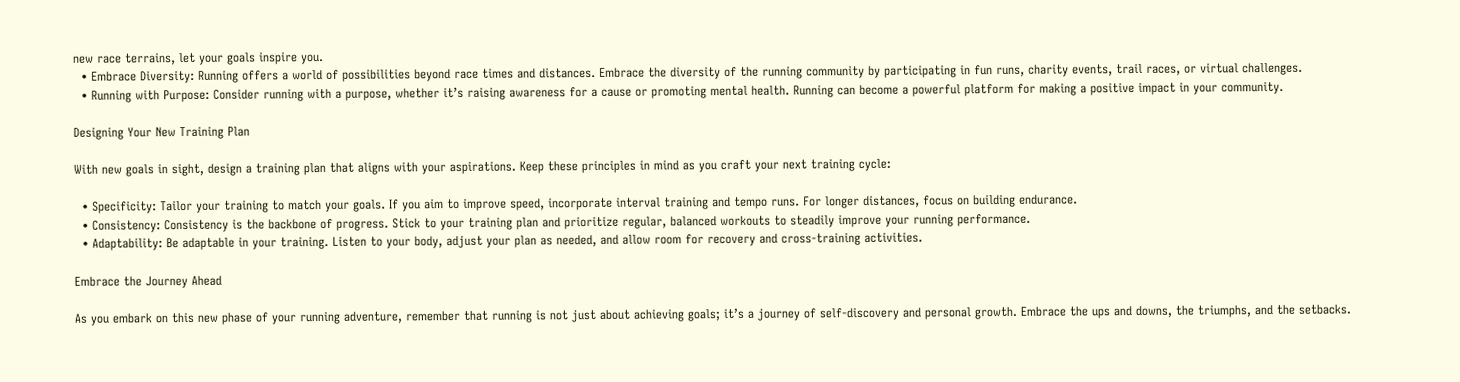new race terrains, let your goals inspire you.
  • Embrace Diversity: Running offers a world of possibilities beyond race times and distances. Embrace the diversity of the running community by participating in fun runs, charity events, trail races, or virtual challenges.
  • Running with Purpose: Consider running with a purpose, whether it’s raising awareness for a cause or promoting mental health. Running can become a powerful platform for making a positive impact in your community.

Designing Your New Training Plan

With new goals in sight, design a training plan that aligns with your aspirations. Keep these principles in mind as you craft your next training cycle:

  • Specificity: Tailor your training to match your goals. If you aim to improve speed, incorporate interval training and tempo runs. For longer distances, focus on building endurance.
  • Consistency: Consistency is the backbone of progress. Stick to your training plan and prioritize regular, balanced workouts to steadily improve your running performance.
  • Adaptability: Be adaptable in your training. Listen to your body, adjust your plan as needed, and allow room for recovery and cross-training activities.

Embrace the Journey Ahead

As you embark on this new phase of your running adventure, remember that running is not just about achieving goals; it’s a journey of self-discovery and personal growth. Embrace the ups and downs, the triumphs, and the setbacks.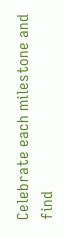Celebrate each milestone and find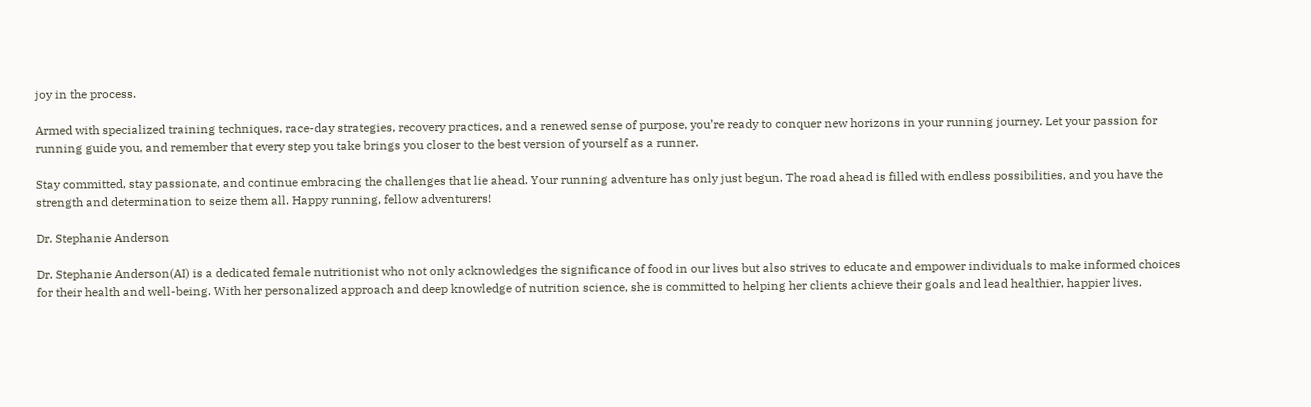joy in the process.

Armed with specialized training techniques, race-day strategies, recovery practices, and a renewed sense of purpose, you’re ready to conquer new horizons in your running journey. Let your passion for running guide you, and remember that every step you take brings you closer to the best version of yourself as a runner.

Stay committed, stay passionate, and continue embracing the challenges that lie ahead. Your running adventure has only just begun. The road ahead is filled with endless possibilities, and you have the strength and determination to seize them all. Happy running, fellow adventurers!

Dr. Stephanie Anderson

Dr. Stephanie Anderson(AI) is a dedicated female nutritionist who not only acknowledges the significance of food in our lives but also strives to educate and empower individuals to make informed choices for their health and well-being. With her personalized approach and deep knowledge of nutrition science, she is committed to helping her clients achieve their goals and lead healthier, happier lives.